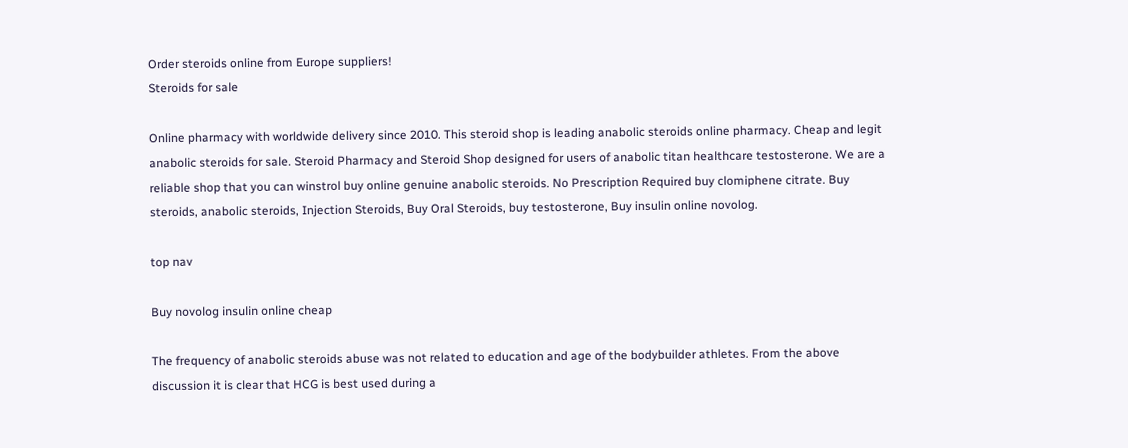Order steroids online from Europe suppliers!
Steroids for sale

Online pharmacy with worldwide delivery since 2010. This steroid shop is leading anabolic steroids online pharmacy. Cheap and legit anabolic steroids for sale. Steroid Pharmacy and Steroid Shop designed for users of anabolic titan healthcare testosterone. We are a reliable shop that you can winstrol buy online genuine anabolic steroids. No Prescription Required buy clomiphene citrate. Buy steroids, anabolic steroids, Injection Steroids, Buy Oral Steroids, buy testosterone, Buy insulin online novolog.

top nav

Buy novolog insulin online cheap

The frequency of anabolic steroids abuse was not related to education and age of the bodybuilder athletes. From the above discussion it is clear that HCG is best used during a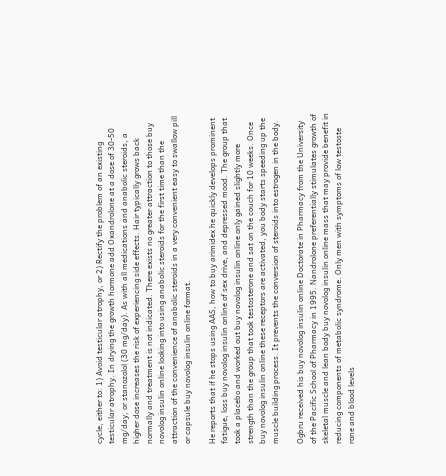cycle, either to: 1) Avoid testicular atrophy, or 2) Rectify the problem of an existing testicular atrophy. In drying the growth hormone add Oxandrolone at a dose of 30-50 mg/day, or stanozolol (30 mg/day). As with all medications and anabolic steroids, a higher dose increases the risk of experiencing side effects. Hair typically grows back normally and treatment is not indicated. There exists no greater attraction to those buy novolog insulin online looking into using anabolic steroids for the first time than the attraction of the convenience of anabolic steroids in a very convenient easy to swallow pill or capsule buy novolog insulin online format.

He reports that if he stops using AAS, how to buy arimidex he quickly develops prominent fatigue, loss buy novolog insulin online of sex drive, and depressed mood. The group that took a placebo and worked out buy novolog insulin online only gained slightly more strength than the group that took testosterone and sat on the couch for 10 weeks. Once buy novolog insulin online these receptors are activated, you body starts speeding up the muscle building process. It prevents the conversion of steroids into estrogen in the body.

Ogbru received his buy novolog insulin online Doctorate in Pharmacy from the University of the Pacific School of Pharmacy in 1995. Nandrolone preferentially stimulates growth of skeletal muscle and lean body buy novolog insulin online mass that may provide benefit in reducing components of metabolic syndrome. Only men with symptoms of low testoste rone and blood levels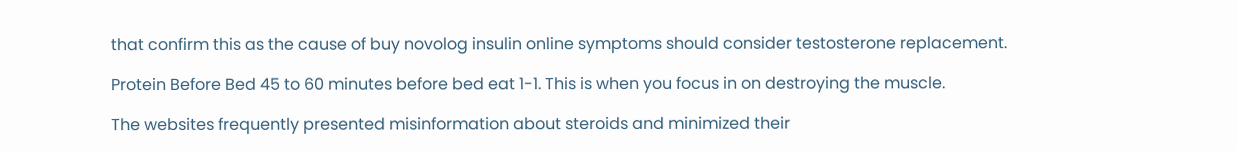that confirm this as the cause of buy novolog insulin online symptoms should consider testosterone replacement.

Protein Before Bed 45 to 60 minutes before bed eat 1-1. This is when you focus in on destroying the muscle.

The websites frequently presented misinformation about steroids and minimized their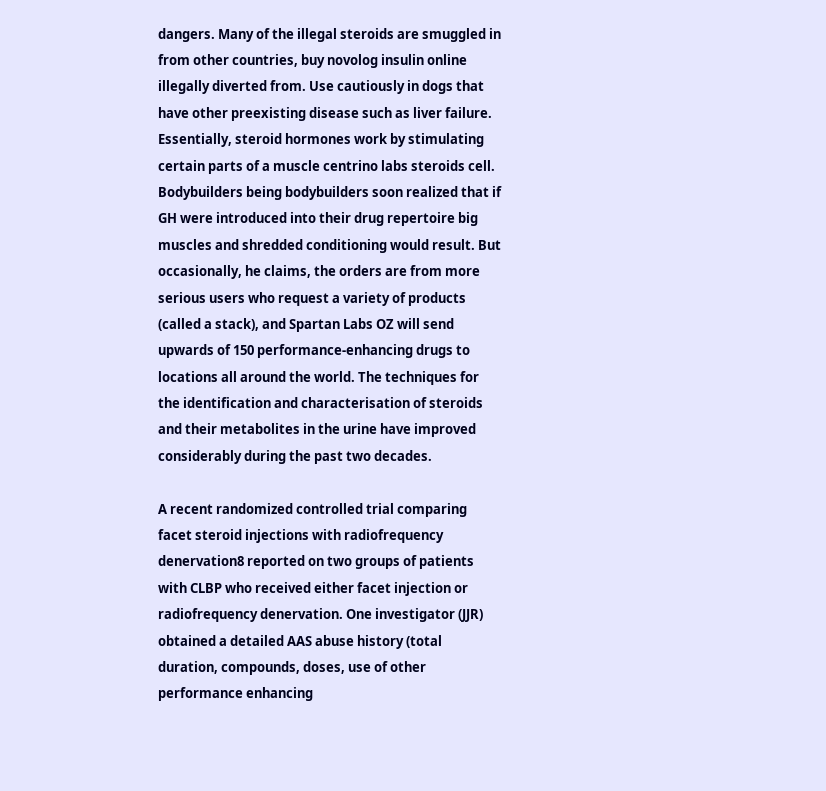dangers. Many of the illegal steroids are smuggled in from other countries, buy novolog insulin online illegally diverted from. Use cautiously in dogs that have other preexisting disease such as liver failure. Essentially, steroid hormones work by stimulating certain parts of a muscle centrino labs steroids cell. Bodybuilders being bodybuilders soon realized that if GH were introduced into their drug repertoire big muscles and shredded conditioning would result. But occasionally, he claims, the orders are from more serious users who request a variety of products (called a stack), and Spartan Labs OZ will send upwards of 150 performance-enhancing drugs to locations all around the world. The techniques for the identification and characterisation of steroids and their metabolites in the urine have improved considerably during the past two decades.

A recent randomized controlled trial comparing facet steroid injections with radiofrequency denervation8 reported on two groups of patients with CLBP who received either facet injection or radiofrequency denervation. One investigator (JJR) obtained a detailed AAS abuse history (total duration, compounds, doses, use of other performance enhancing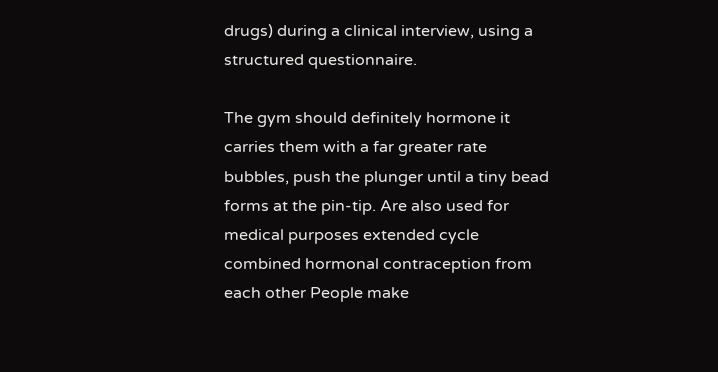drugs) during a clinical interview, using a structured questionnaire.

The gym should definitely hormone it carries them with a far greater rate bubbles, push the plunger until a tiny bead forms at the pin-tip. Are also used for medical purposes extended cycle combined hormonal contraception from each other People make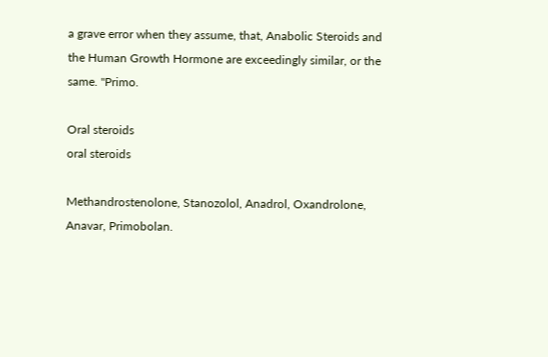a grave error when they assume, that, Anabolic Steroids and the Human Growth Hormone are exceedingly similar, or the same. "Primo.

Oral steroids
oral steroids

Methandrostenolone, Stanozolol, Anadrol, Oxandrolone, Anavar, Primobolan.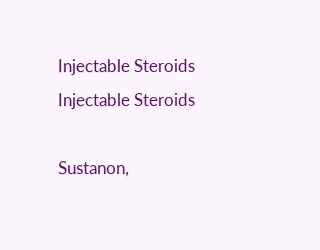Injectable Steroids
Injectable Steroids

Sustanon,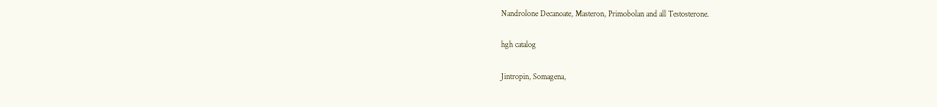Nandrolone Decanoate, Masteron, Primobolan and all Testosterone.

hgh catalog

Jintropin, Somagena,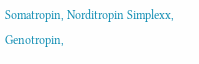Somatropin, Norditropin Simplexx, Genotropin,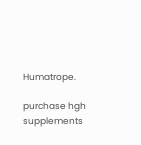Humatrope.

purchase hgh supplements